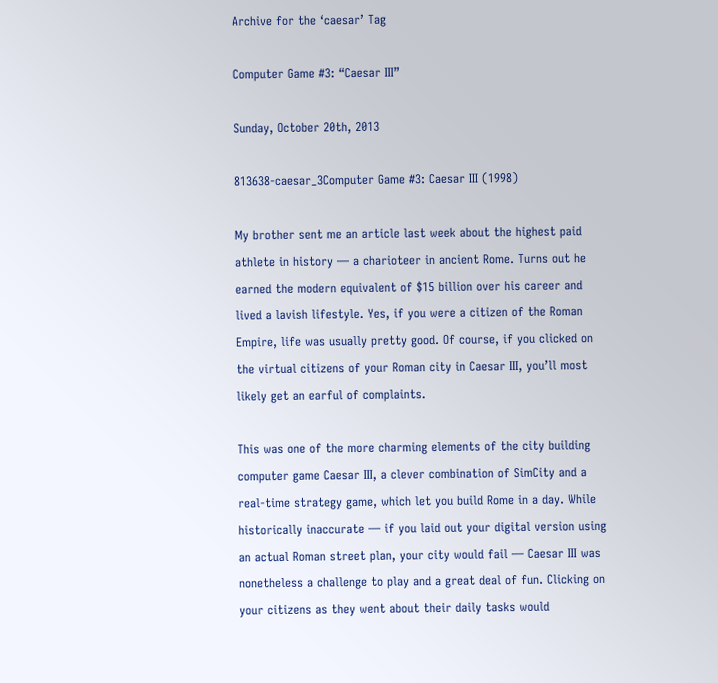Archive for the ‘caesar’ Tag

Computer Game #3: “Caesar III”

Sunday, October 20th, 2013

813638-caesar_3Computer Game #3: Caesar III (1998)

My brother sent me an article last week about the highest paid athlete in history — a charioteer in ancient Rome. Turns out he earned the modern equivalent of $15 billion over his career and lived a lavish lifestyle. Yes, if you were a citizen of the Roman Empire, life was usually pretty good. Of course, if you clicked on the virtual citizens of your Roman city in Caesar III, you’ll most likely get an earful of complaints.

This was one of the more charming elements of the city building computer game Caesar III, a clever combination of SimCity and a real-time strategy game, which let you build Rome in a day. While historically inaccurate — if you laid out your digital version using an actual Roman street plan, your city would fail — Caesar III was nonetheless a challenge to play and a great deal of fun. Clicking on your citizens as they went about their daily tasks would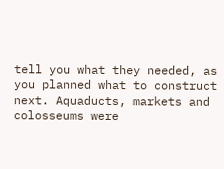tell you what they needed, as you planned what to construct next. Aquaducts, markets and colosseums were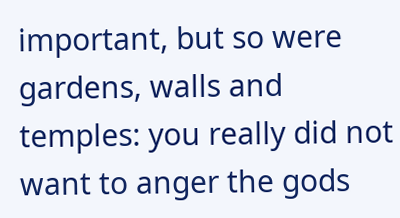important, but so were gardens, walls and temples: you really did not want to anger the gods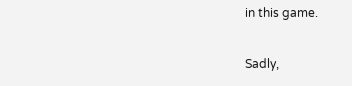in this game.

Sadly,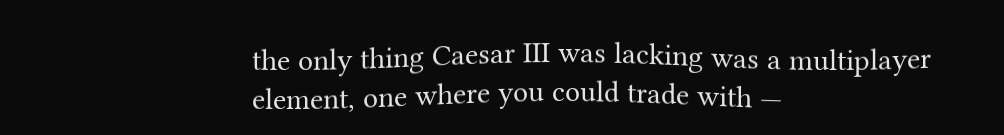the only thing Caesar III was lacking was a multiplayer element, one where you could trade with —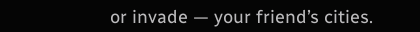or invade — your friend’s cities.